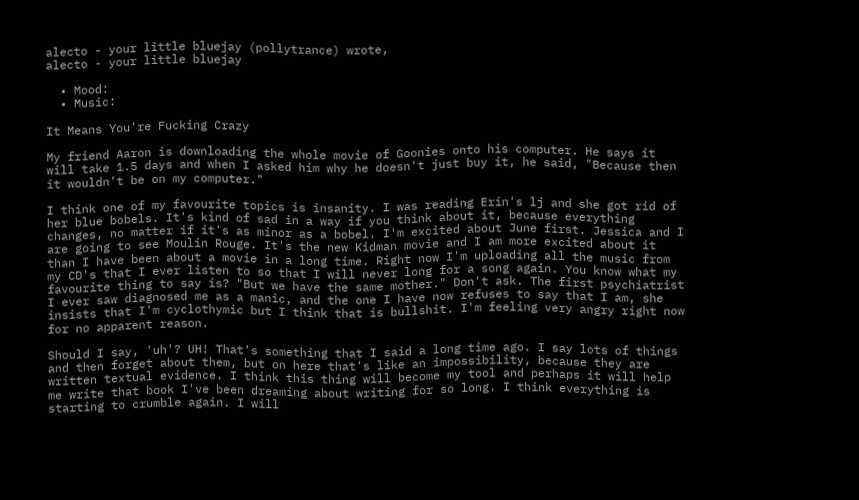alecto - your little bluejay (pollytrance) wrote,
alecto - your little bluejay

  • Mood:
  • Music:

It Means You're Fucking Crazy

My friend Aaron is downloading the whole movie of Goonies onto his computer. He says it will take 1.5 days and when I asked him why he doesn't just buy it, he said, "Because then it wouldn't be on my computer."

I think one of my favourite topics is insanity. I was reading Erin's lj and she got rid of her blue bobels. It's kind of sad in a way if you think about it, because everything changes, no matter if it's as minor as a bobel. I'm excited about June first. Jessica and I are going to see Moulin Rouge. It's the new Kidman movie and I am more excited about it than I have been about a movie in a long time. Right now I'm uploading all the music from my CD's that I ever listen to so that I will never long for a song again. You know what my favourite thing to say is? "But we have the same mother." Don't ask. The first psychiatrist I ever saw diagnosed me as a manic, and the one I have now refuses to say that I am, she insists that I'm cyclothymic but I think that is bullshit. I'm feeling very angry right now for no apparent reason.

Should I say, 'uh'? UH! That's something that I said a long time ago. I say lots of things and then forget about them, but on here that's like an impossibility, because they are written textual evidence. I think this thing will become my tool and perhaps it will help me write that book I've been dreaming about writing for so long. I think everything is starting to crumble again. I will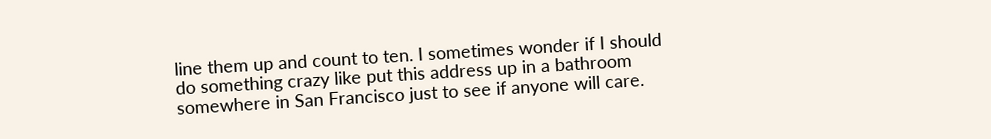line them up and count to ten. I sometimes wonder if I should do something crazy like put this address up in a bathroom somewhere in San Francisco just to see if anyone will care.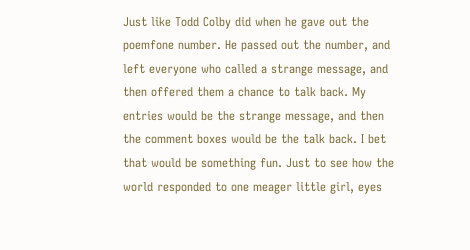Just like Todd Colby did when he gave out the poemfone number. He passed out the number, and left everyone who called a strange message, and then offered them a chance to talk back. My entries would be the strange message, and then the comment boxes would be the talk back. I bet that would be something fun. Just to see how the world responded to one meager little girl, eyes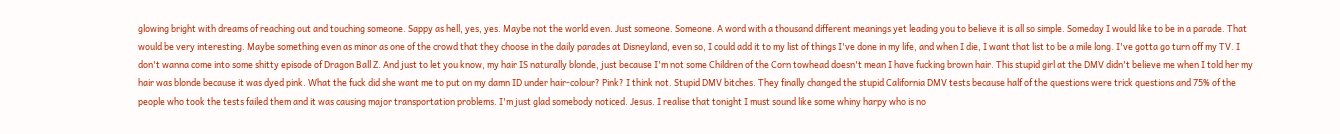glowing bright with dreams of reaching out and touching someone. Sappy as hell, yes, yes. Maybe not the world even. Just someone. Someone. A word with a thousand different meanings yet leading you to believe it is all so simple. Someday I would like to be in a parade. That would be very interesting. Maybe something even as minor as one of the crowd that they choose in the daily parades at Disneyland, even so, I could add it to my list of things I've done in my life, and when I die, I want that list to be a mile long. I've gotta go turn off my TV. I don't wanna come into some shitty episode of Dragon Ball Z. And just to let you know, my hair IS naturally blonde, just because I'm not some Children of the Corn towhead doesn't mean I have fucking brown hair. This stupid girl at the DMV didn't believe me when I told her my hair was blonde because it was dyed pink. What the fuck did she want me to put on my damn ID under hair-colour? Pink? I think not. Stupid DMV bitches. They finally changed the stupid California DMV tests because half of the questions were trick questions and 75% of the people who took the tests failed them and it was causing major transportation problems. I'm just glad somebody noticed. Jesus. I realise that tonight I must sound like some whiny harpy who is no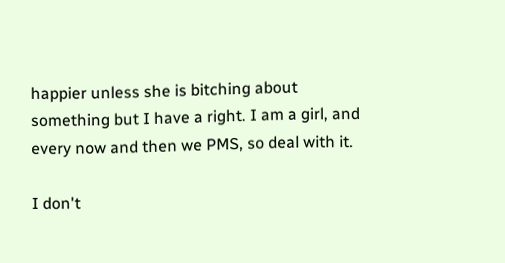happier unless she is bitching about something but I have a right. I am a girl, and every now and then we PMS, so deal with it.

I don't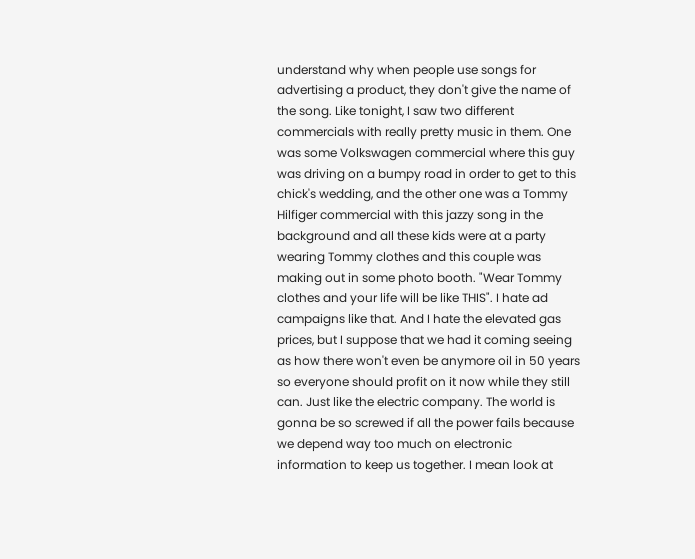understand why when people use songs for advertising a product, they don't give the name of the song. Like tonight, I saw two different commercials with really pretty music in them. One was some Volkswagen commercial where this guy was driving on a bumpy road in order to get to this chick's wedding, and the other one was a Tommy Hilfiger commercial with this jazzy song in the background and all these kids were at a party wearing Tommy clothes and this couple was making out in some photo booth. "Wear Tommy clothes and your life will be like THIS". I hate ad campaigns like that. And I hate the elevated gas prices, but I suppose that we had it coming seeing as how there won't even be anymore oil in 50 years so everyone should profit on it now while they still can. Just like the electric company. The world is gonna be so screwed if all the power fails because we depend way too much on electronic information to keep us together. I mean look at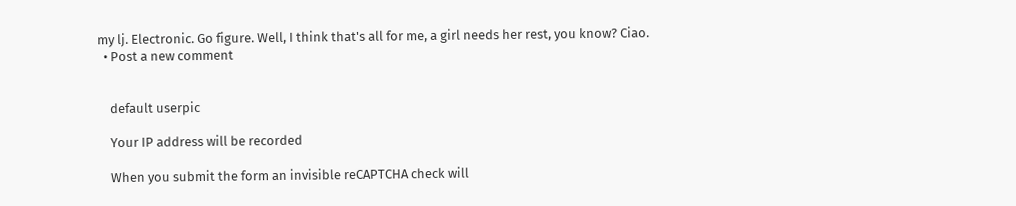my lj. Electronic. Go figure. Well, I think that's all for me, a girl needs her rest, you know? Ciao.
  • Post a new comment


    default userpic

    Your IP address will be recorded

    When you submit the form an invisible reCAPTCHA check will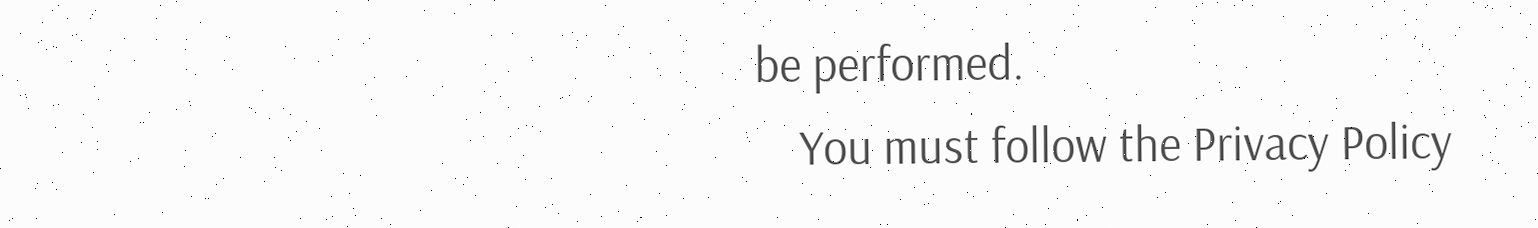be performed.
    You must follow the Privacy Policy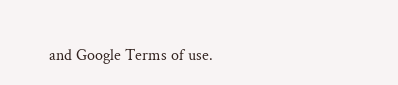and Google Terms of use.